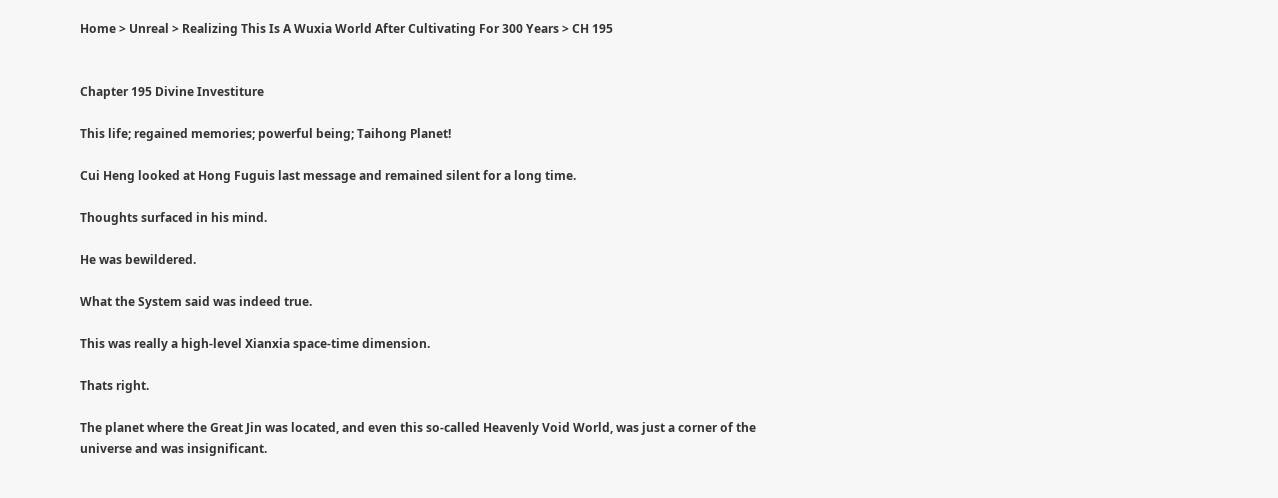Home > Unreal > Realizing This Is A Wuxia World After Cultivating For 300 Years > CH 195


Chapter 195 Divine Investiture

This life; regained memories; powerful being; Taihong Planet!

Cui Heng looked at Hong Fuguis last message and remained silent for a long time.

Thoughts surfaced in his mind.

He was bewildered.

What the System said was indeed true.

This was really a high-level Xianxia space-time dimension.

Thats right.

The planet where the Great Jin was located, and even this so-called Heavenly Void World, was just a corner of the universe and was insignificant.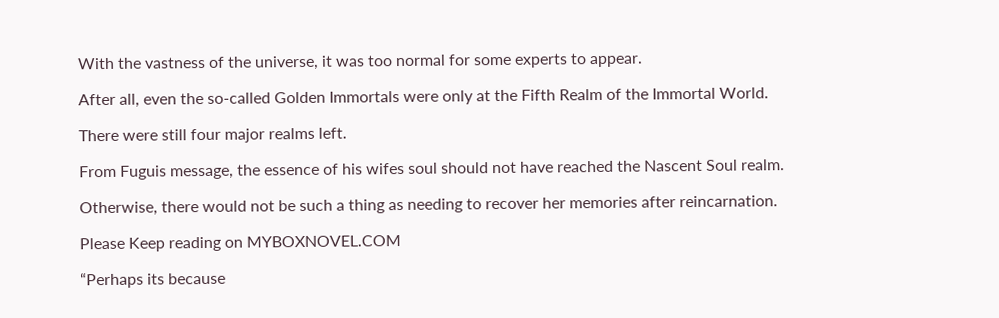With the vastness of the universe, it was too normal for some experts to appear.

After all, even the so-called Golden Immortals were only at the Fifth Realm of the Immortal World.

There were still four major realms left.

From Fuguis message, the essence of his wifes soul should not have reached the Nascent Soul realm.

Otherwise, there would not be such a thing as needing to recover her memories after reincarnation.

Please Keep reading on MYBOXNOVEL.COM

“Perhaps its because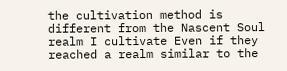the cultivation method is different from the Nascent Soul realm I cultivate Even if they reached a realm similar to the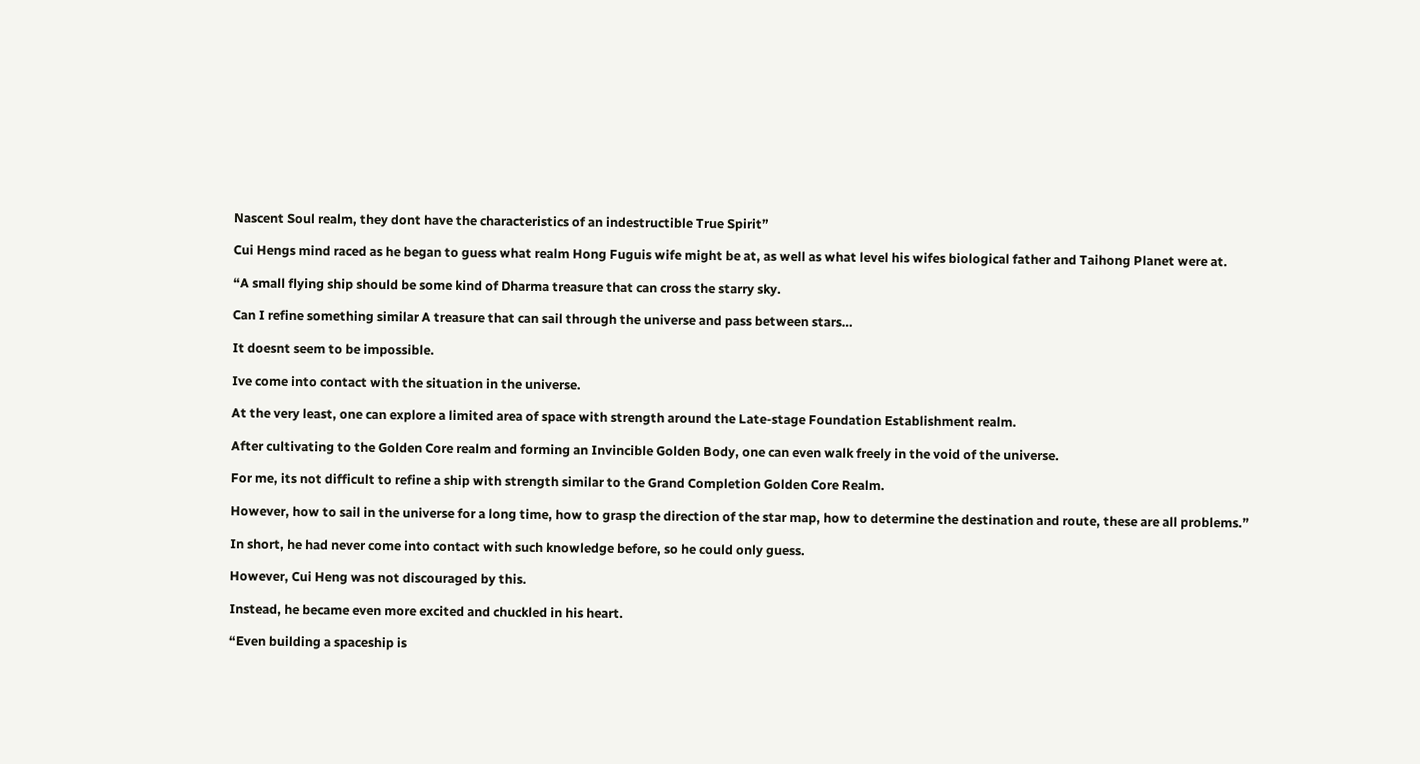Nascent Soul realm, they dont have the characteristics of an indestructible True Spirit”

Cui Hengs mind raced as he began to guess what realm Hong Fuguis wife might be at, as well as what level his wifes biological father and Taihong Planet were at.

“A small flying ship should be some kind of Dharma treasure that can cross the starry sky.

Can I refine something similar A treasure that can sail through the universe and pass between stars…

It doesnt seem to be impossible.

Ive come into contact with the situation in the universe.

At the very least, one can explore a limited area of space with strength around the Late-stage Foundation Establishment realm.

After cultivating to the Golden Core realm and forming an Invincible Golden Body, one can even walk freely in the void of the universe.

For me, its not difficult to refine a ship with strength similar to the Grand Completion Golden Core Realm.

However, how to sail in the universe for a long time, how to grasp the direction of the star map, how to determine the destination and route, these are all problems.”

In short, he had never come into contact with such knowledge before, so he could only guess.

However, Cui Heng was not discouraged by this.

Instead, he became even more excited and chuckled in his heart.

“Even building a spaceship is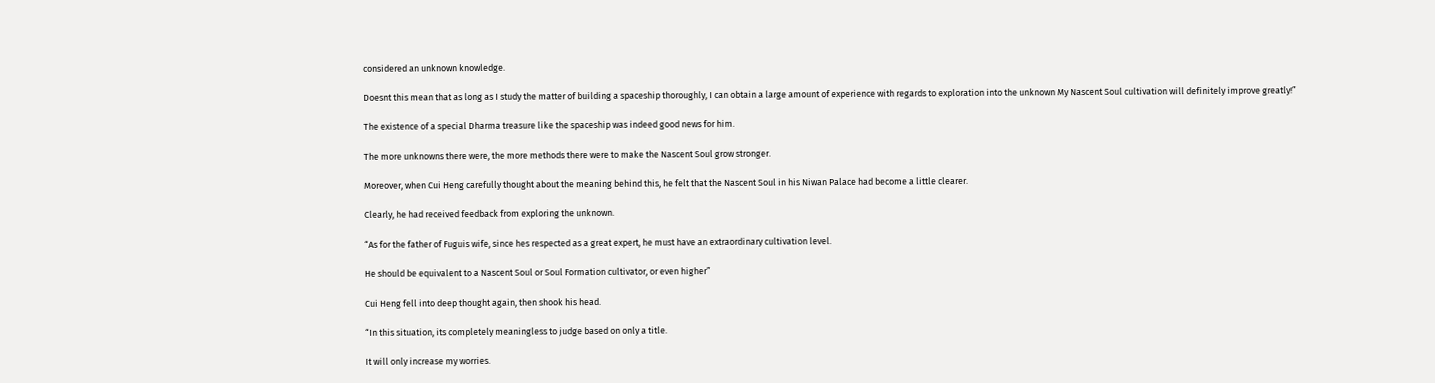considered an unknown knowledge.

Doesnt this mean that as long as I study the matter of building a spaceship thoroughly, I can obtain a large amount of experience with regards to exploration into the unknown My Nascent Soul cultivation will definitely improve greatly!”

The existence of a special Dharma treasure like the spaceship was indeed good news for him.

The more unknowns there were, the more methods there were to make the Nascent Soul grow stronger.

Moreover, when Cui Heng carefully thought about the meaning behind this, he felt that the Nascent Soul in his Niwan Palace had become a little clearer.

Clearly, he had received feedback from exploring the unknown.

“As for the father of Fuguis wife, since hes respected as a great expert, he must have an extraordinary cultivation level.

He should be equivalent to a Nascent Soul or Soul Formation cultivator, or even higher”

Cui Heng fell into deep thought again, then shook his head.

“In this situation, its completely meaningless to judge based on only a title.

It will only increase my worries.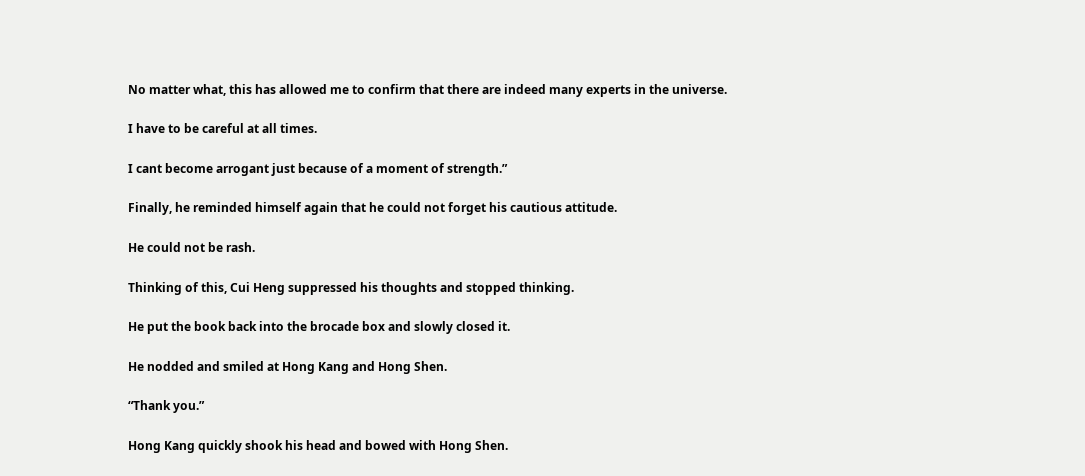No matter what, this has allowed me to confirm that there are indeed many experts in the universe.

I have to be careful at all times.

I cant become arrogant just because of a moment of strength.”

Finally, he reminded himself again that he could not forget his cautious attitude.

He could not be rash.

Thinking of this, Cui Heng suppressed his thoughts and stopped thinking.

He put the book back into the brocade box and slowly closed it.

He nodded and smiled at Hong Kang and Hong Shen.

“Thank you.”

Hong Kang quickly shook his head and bowed with Hong Shen.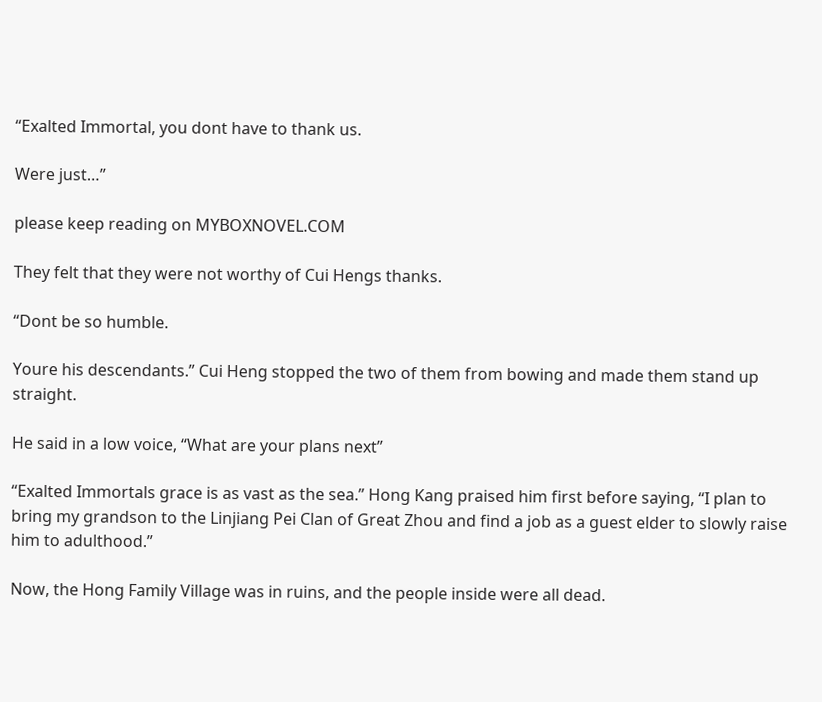“Exalted Immortal, you dont have to thank us.

Were just…”

please keep reading on MYBOXNOVEL.COM

They felt that they were not worthy of Cui Hengs thanks.

“Dont be so humble.

Youre his descendants.” Cui Heng stopped the two of them from bowing and made them stand up straight.

He said in a low voice, “What are your plans next”

“Exalted Immortals grace is as vast as the sea.” Hong Kang praised him first before saying, “I plan to bring my grandson to the Linjiang Pei Clan of Great Zhou and find a job as a guest elder to slowly raise him to adulthood.”

Now, the Hong Family Village was in ruins, and the people inside were all dead.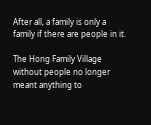After all, a family is only a family if there are people in it.

The Hong Family Village without people no longer meant anything to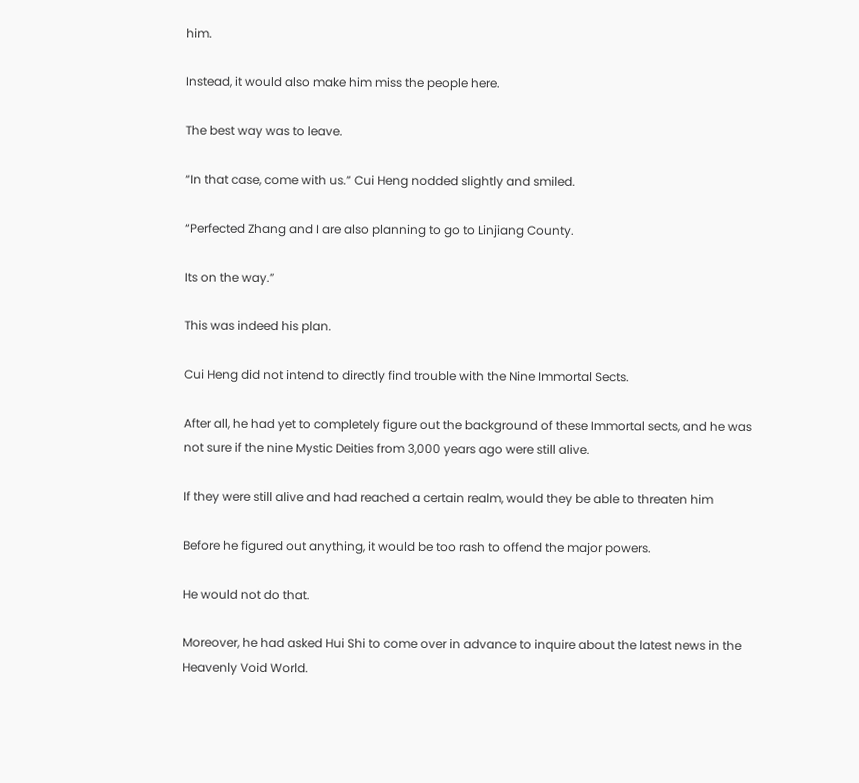him.

Instead, it would also make him miss the people here.

The best way was to leave.

“In that case, come with us.” Cui Heng nodded slightly and smiled.

“Perfected Zhang and I are also planning to go to Linjiang County.

Its on the way.”

This was indeed his plan.

Cui Heng did not intend to directly find trouble with the Nine Immortal Sects.

After all, he had yet to completely figure out the background of these Immortal sects, and he was not sure if the nine Mystic Deities from 3,000 years ago were still alive.

If they were still alive and had reached a certain realm, would they be able to threaten him

Before he figured out anything, it would be too rash to offend the major powers.

He would not do that.

Moreover, he had asked Hui Shi to come over in advance to inquire about the latest news in the Heavenly Void World.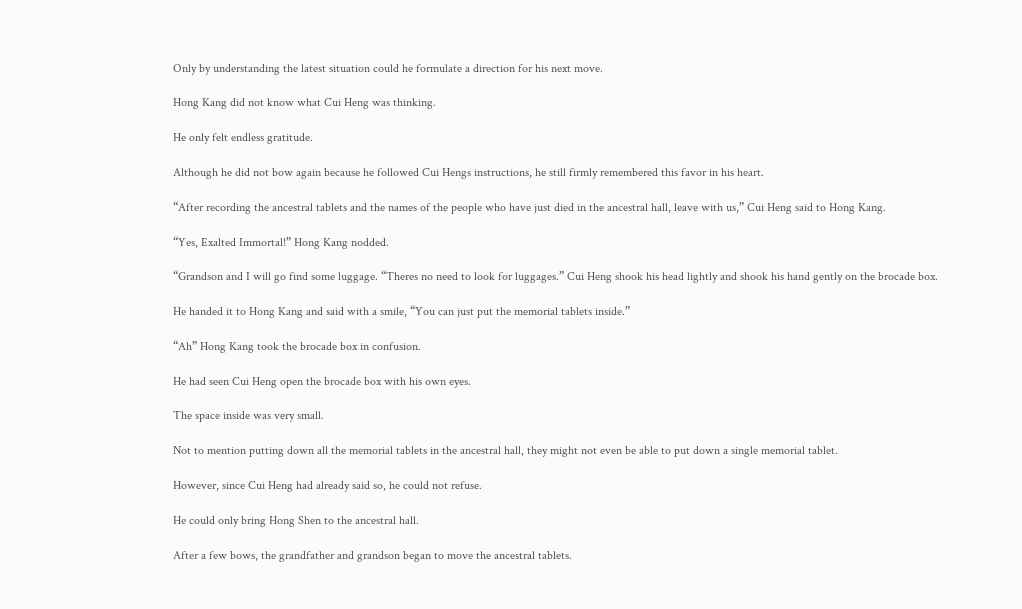Only by understanding the latest situation could he formulate a direction for his next move.

Hong Kang did not know what Cui Heng was thinking.

He only felt endless gratitude.

Although he did not bow again because he followed Cui Hengs instructions, he still firmly remembered this favor in his heart.

“After recording the ancestral tablets and the names of the people who have just died in the ancestral hall, leave with us,” Cui Heng said to Hong Kang.

“Yes, Exalted Immortal!” Hong Kang nodded.

“Grandson and I will go find some luggage. “Theres no need to look for luggages.” Cui Heng shook his head lightly and shook his hand gently on the brocade box.

He handed it to Hong Kang and said with a smile, “You can just put the memorial tablets inside.”

“Ah” Hong Kang took the brocade box in confusion.

He had seen Cui Heng open the brocade box with his own eyes.

The space inside was very small.

Not to mention putting down all the memorial tablets in the ancestral hall, they might not even be able to put down a single memorial tablet.

However, since Cui Heng had already said so, he could not refuse.

He could only bring Hong Shen to the ancestral hall.

After a few bows, the grandfather and grandson began to move the ancestral tablets.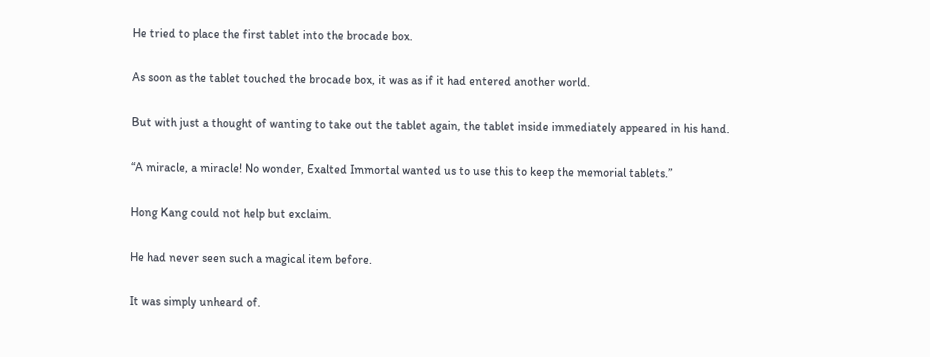He tried to place the first tablet into the brocade box.

As soon as the tablet touched the brocade box, it was as if it had entered another world.

But with just a thought of wanting to take out the tablet again, the tablet inside immediately appeared in his hand.

“A miracle, a miracle! No wonder, Exalted Immortal wanted us to use this to keep the memorial tablets.”

Hong Kang could not help but exclaim.

He had never seen such a magical item before.

It was simply unheard of.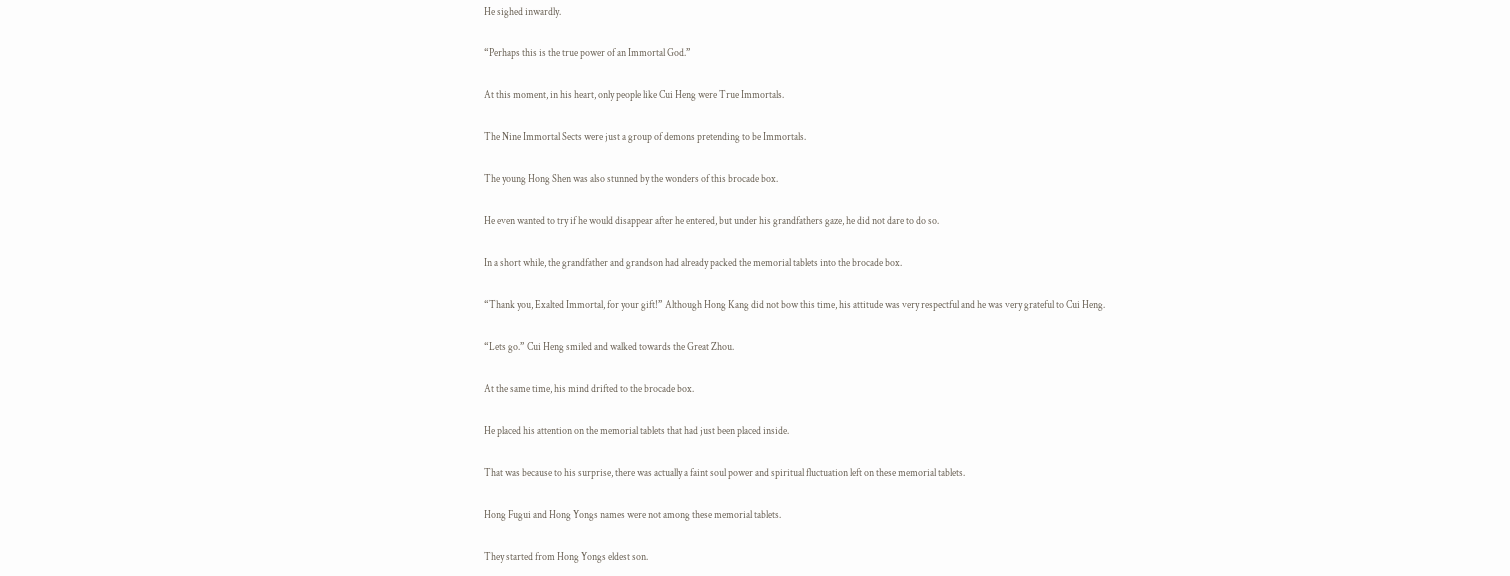He sighed inwardly.

“Perhaps this is the true power of an Immortal God.”

At this moment, in his heart, only people like Cui Heng were True Immortals.

The Nine Immortal Sects were just a group of demons pretending to be Immortals.

The young Hong Shen was also stunned by the wonders of this brocade box.

He even wanted to try if he would disappear after he entered, but under his grandfathers gaze, he did not dare to do so.

In a short while, the grandfather and grandson had already packed the memorial tablets into the brocade box.

“Thank you, Exalted Immortal, for your gift!” Although Hong Kang did not bow this time, his attitude was very respectful and he was very grateful to Cui Heng.

“Lets go.” Cui Heng smiled and walked towards the Great Zhou.

At the same time, his mind drifted to the brocade box.

He placed his attention on the memorial tablets that had just been placed inside.

That was because to his surprise, there was actually a faint soul power and spiritual fluctuation left on these memorial tablets.

Hong Fugui and Hong Yongs names were not among these memorial tablets.

They started from Hong Yongs eldest son.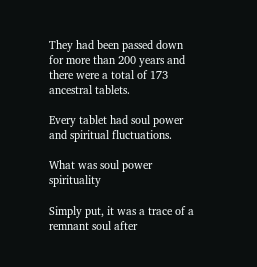They had been passed down for more than 200 years and there were a total of 173 ancestral tablets.

Every tablet had soul power and spiritual fluctuations.

What was soul power spirituality

Simply put, it was a trace of a remnant soul after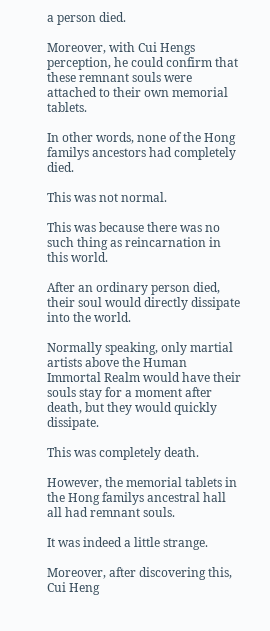a person died.

Moreover, with Cui Hengs perception, he could confirm that these remnant souls were attached to their own memorial tablets.

In other words, none of the Hong familys ancestors had completely died.

This was not normal.

This was because there was no such thing as reincarnation in this world.

After an ordinary person died, their soul would directly dissipate into the world.

Normally speaking, only martial artists above the Human Immortal Realm would have their souls stay for a moment after death, but they would quickly dissipate.

This was completely death.

However, the memorial tablets in the Hong familys ancestral hall all had remnant souls.

It was indeed a little strange.

Moreover, after discovering this, Cui Heng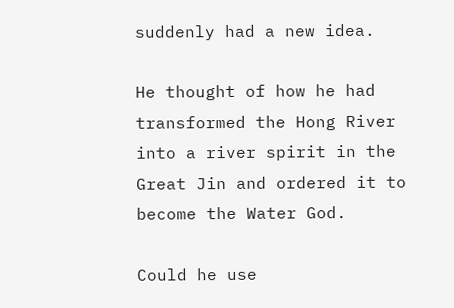suddenly had a new idea.

He thought of how he had transformed the Hong River into a river spirit in the Great Jin and ordered it to become the Water God.

Could he use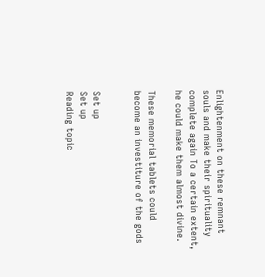Enlightenment on these remnant souls and make their spirituality complete again To a certain extent, he could make them almost divine.

These memorial tablets could become an investiture of the gods


Set up
Set up
Reading topic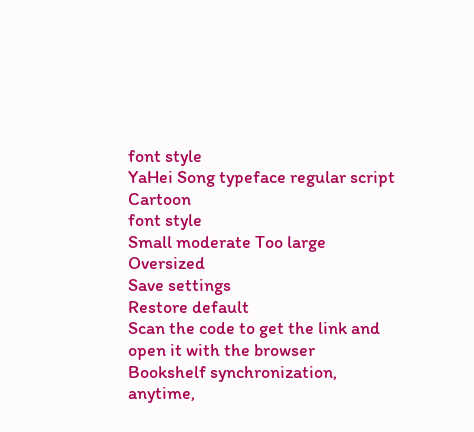font style
YaHei Song typeface regular script Cartoon
font style
Small moderate Too large Oversized
Save settings
Restore default
Scan the code to get the link and open it with the browser
Bookshelf synchronization, anytime,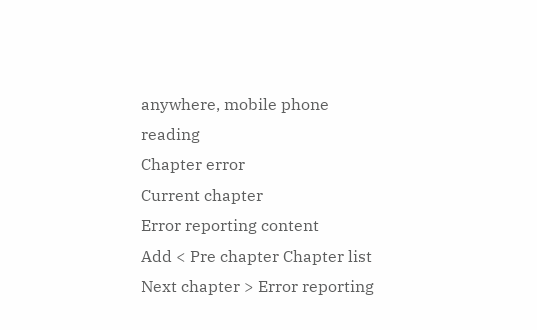anywhere, mobile phone reading
Chapter error
Current chapter
Error reporting content
Add < Pre chapter Chapter list Next chapter > Error reporting